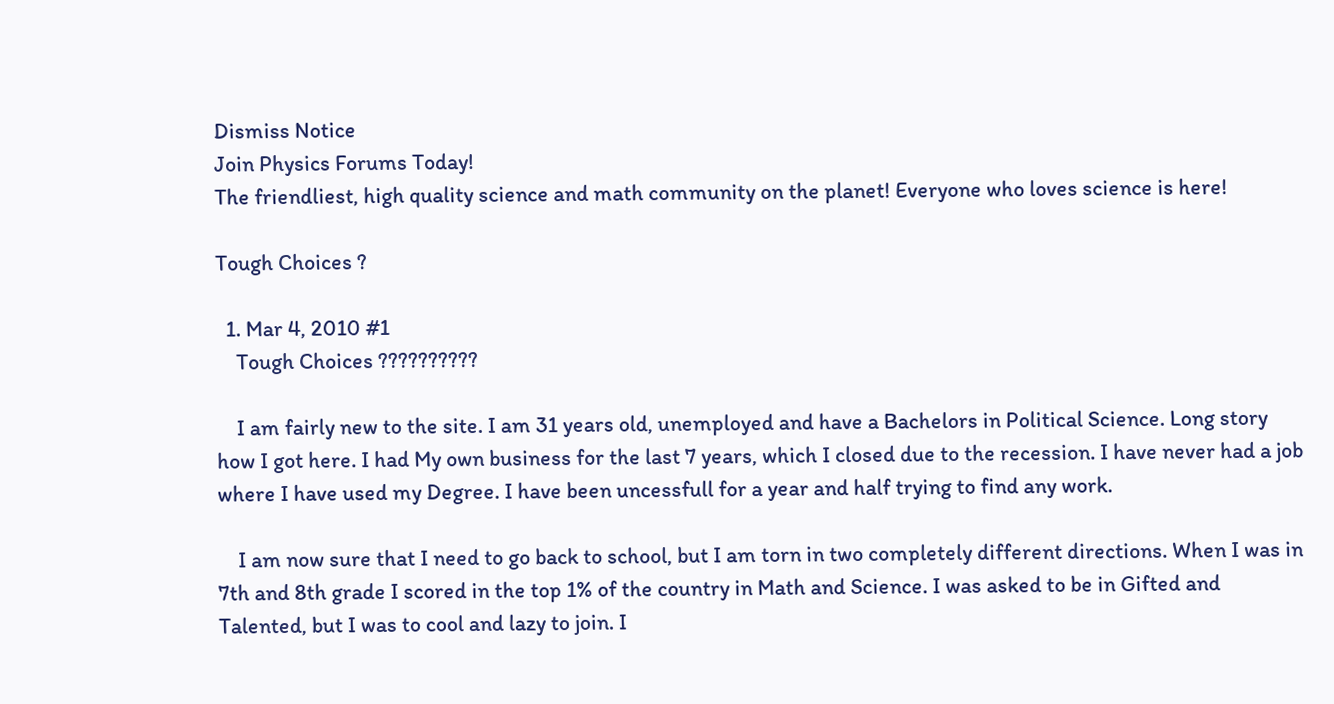Dismiss Notice
Join Physics Forums Today!
The friendliest, high quality science and math community on the planet! Everyone who loves science is here!

Tough Choices ?

  1. Mar 4, 2010 #1
    Tough Choices ??????????

    I am fairly new to the site. I am 31 years old, unemployed and have a Bachelors in Political Science. Long story how I got here. I had My own business for the last 7 years, which I closed due to the recession. I have never had a job where I have used my Degree. I have been uncessfull for a year and half trying to find any work.

    I am now sure that I need to go back to school, but I am torn in two completely different directions. When I was in 7th and 8th grade I scored in the top 1% of the country in Math and Science. I was asked to be in Gifted and Talented, but I was to cool and lazy to join. I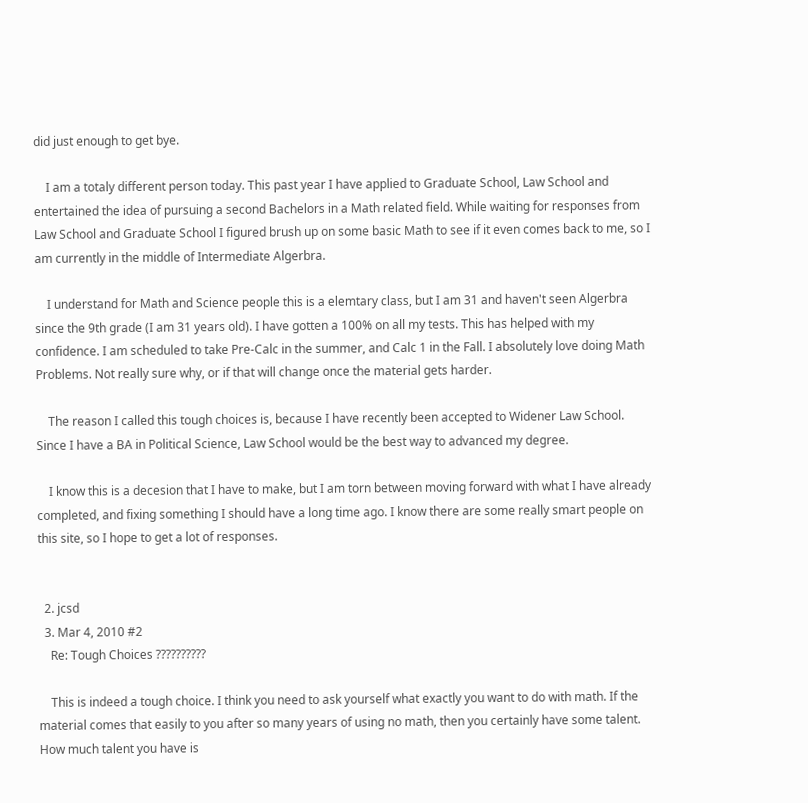did just enough to get bye.

    I am a totaly different person today. This past year I have applied to Graduate School, Law School and entertained the idea of pursuing a second Bachelors in a Math related field. While waiting for responses from Law School and Graduate School I figured brush up on some basic Math to see if it even comes back to me, so I am currently in the middle of Intermediate Algerbra.

    I understand for Math and Science people this is a elemtary class, but I am 31 and haven't seen Algerbra since the 9th grade (I am 31 years old). I have gotten a 100% on all my tests. This has helped with my confidence. I am scheduled to take Pre-Calc in the summer, and Calc 1 in the Fall. I absolutely love doing Math Problems. Not really sure why, or if that will change once the material gets harder.

    The reason I called this tough choices is, because I have recently been accepted to Widener Law School. Since I have a BA in Political Science, Law School would be the best way to advanced my degree.

    I know this is a decesion that I have to make, but I am torn between moving forward with what I have already completed, and fixing something I should have a long time ago. I know there are some really smart people on this site, so I hope to get a lot of responses.


  2. jcsd
  3. Mar 4, 2010 #2
    Re: Tough Choices ??????????

    This is indeed a tough choice. I think you need to ask yourself what exactly you want to do with math. If the material comes that easily to you after so many years of using no math, then you certainly have some talent. How much talent you have is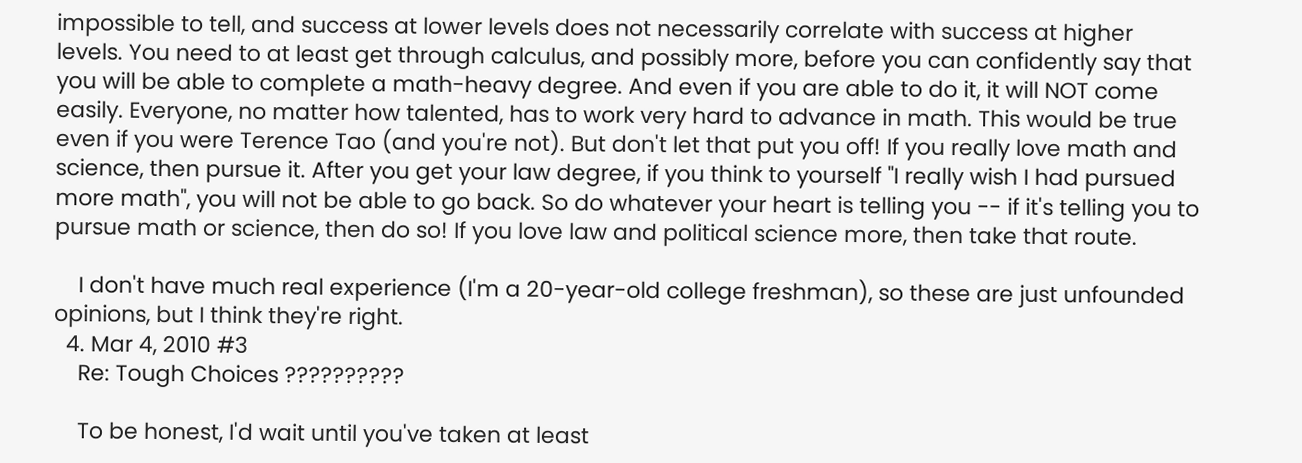impossible to tell, and success at lower levels does not necessarily correlate with success at higher levels. You need to at least get through calculus, and possibly more, before you can confidently say that you will be able to complete a math-heavy degree. And even if you are able to do it, it will NOT come easily. Everyone, no matter how talented, has to work very hard to advance in math. This would be true even if you were Terence Tao (and you're not). But don't let that put you off! If you really love math and science, then pursue it. After you get your law degree, if you think to yourself "I really wish I had pursued more math", you will not be able to go back. So do whatever your heart is telling you -- if it's telling you to pursue math or science, then do so! If you love law and political science more, then take that route.

    I don't have much real experience (I'm a 20-year-old college freshman), so these are just unfounded opinions, but I think they're right.
  4. Mar 4, 2010 #3
    Re: Tough Choices ??????????

    To be honest, I'd wait until you've taken at least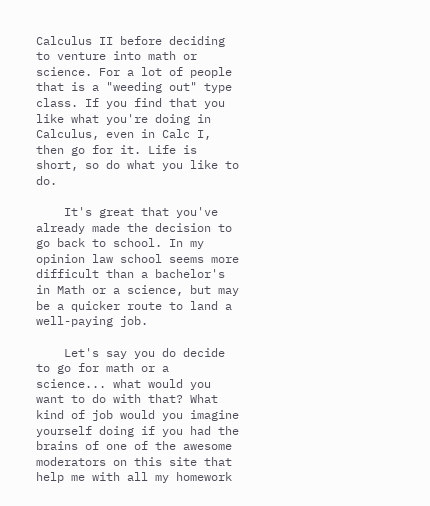Calculus II before deciding to venture into math or science. For a lot of people that is a "weeding out" type class. If you find that you like what you're doing in Calculus, even in Calc I, then go for it. Life is short, so do what you like to do.

    It's great that you've already made the decision to go back to school. In my opinion law school seems more difficult than a bachelor's in Math or a science, but may be a quicker route to land a well-paying job.

    Let's say you do decide to go for math or a science... what would you want to do with that? What kind of job would you imagine yourself doing if you had the brains of one of the awesome moderators on this site that help me with all my homework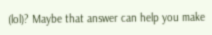(lol)? Maybe that answer can help you make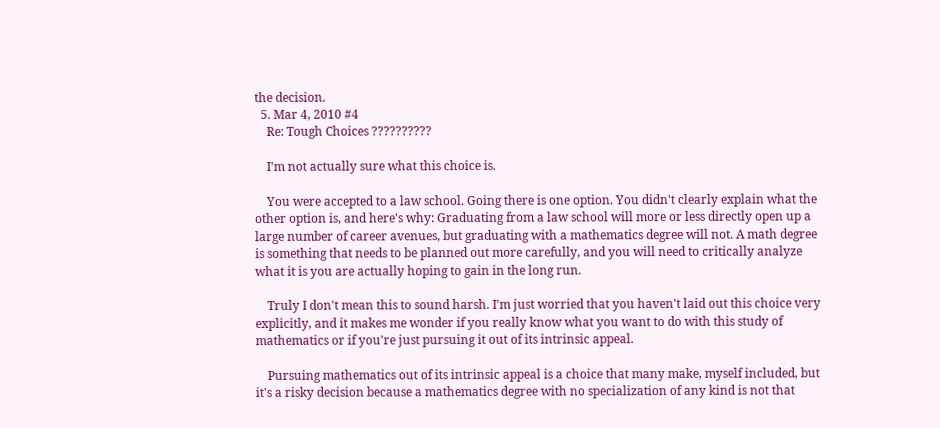the decision.
  5. Mar 4, 2010 #4
    Re: Tough Choices ??????????

    I'm not actually sure what this choice is.

    You were accepted to a law school. Going there is one option. You didn't clearly explain what the other option is, and here's why: Graduating from a law school will more or less directly open up a large number of career avenues, but graduating with a mathematics degree will not. A math degree is something that needs to be planned out more carefully, and you will need to critically analyze what it is you are actually hoping to gain in the long run.

    Truly I don't mean this to sound harsh. I'm just worried that you haven't laid out this choice very explicitly, and it makes me wonder if you really know what you want to do with this study of mathematics or if you're just pursuing it out of its intrinsic appeal.

    Pursuing mathematics out of its intrinsic appeal is a choice that many make, myself included, but it's a risky decision because a mathematics degree with no specialization of any kind is not that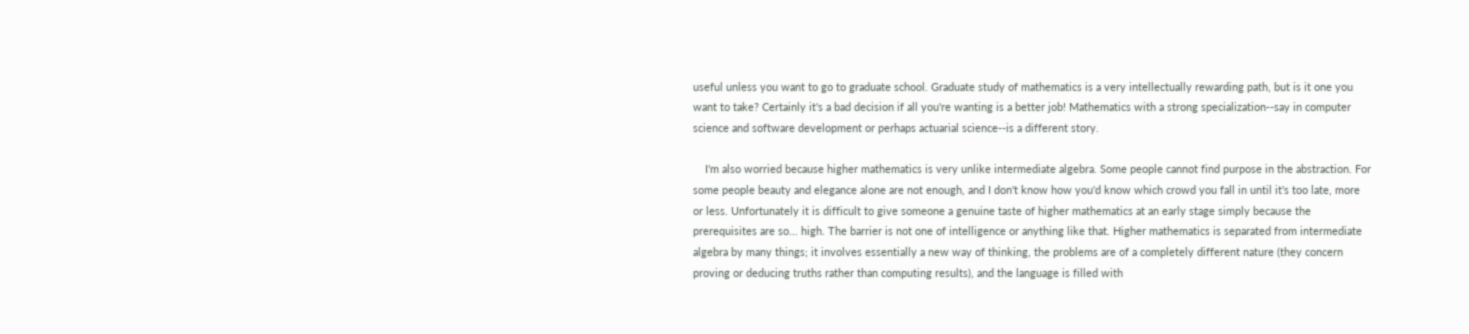useful unless you want to go to graduate school. Graduate study of mathematics is a very intellectually rewarding path, but is it one you want to take? Certainly it's a bad decision if all you're wanting is a better job! Mathematics with a strong specialization--say in computer science and software development or perhaps actuarial science--is a different story.

    I'm also worried because higher mathematics is very unlike intermediate algebra. Some people cannot find purpose in the abstraction. For some people beauty and elegance alone are not enough, and I don't know how you'd know which crowd you fall in until it's too late, more or less. Unfortunately it is difficult to give someone a genuine taste of higher mathematics at an early stage simply because the prerequisites are so... high. The barrier is not one of intelligence or anything like that. Higher mathematics is separated from intermediate algebra by many things; it involves essentially a new way of thinking, the problems are of a completely different nature (they concern proving or deducing truths rather than computing results), and the language is filled with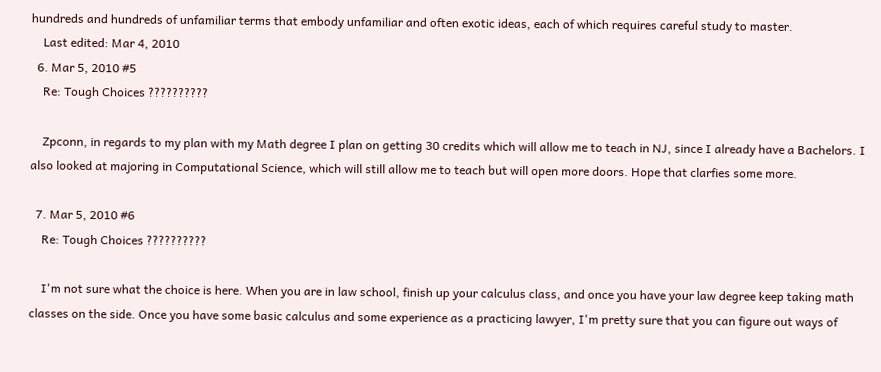hundreds and hundreds of unfamiliar terms that embody unfamiliar and often exotic ideas, each of which requires careful study to master.
    Last edited: Mar 4, 2010
  6. Mar 5, 2010 #5
    Re: Tough Choices ??????????

    Zpconn, in regards to my plan with my Math degree I plan on getting 30 credits which will allow me to teach in NJ, since I already have a Bachelors. I also looked at majoring in Computational Science, which will still allow me to teach but will open more doors. Hope that clarfies some more.

  7. Mar 5, 2010 #6
    Re: Tough Choices ??????????

    I'm not sure what the choice is here. When you are in law school, finish up your calculus class, and once you have your law degree keep taking math classes on the side. Once you have some basic calculus and some experience as a practicing lawyer, I'm pretty sure that you can figure out ways of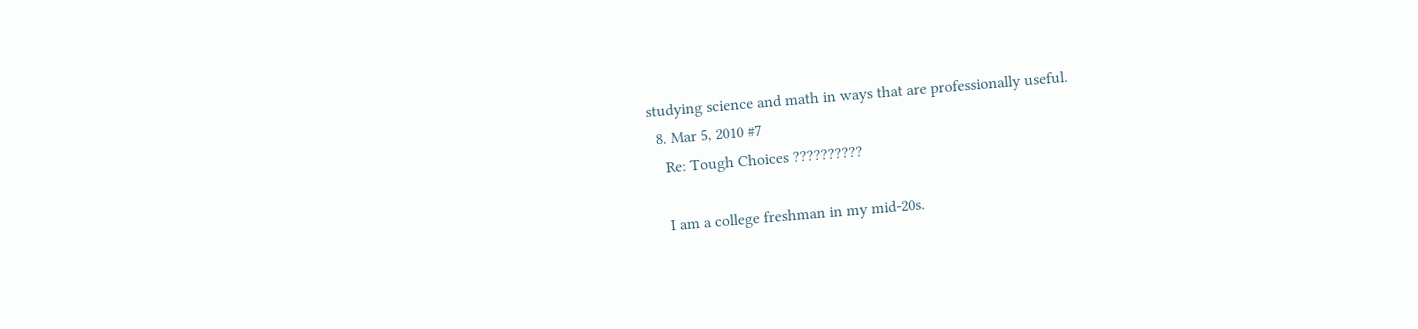studying science and math in ways that are professionally useful.
  8. Mar 5, 2010 #7
    Re: Tough Choices ??????????

    I am a college freshman in my mid-20s.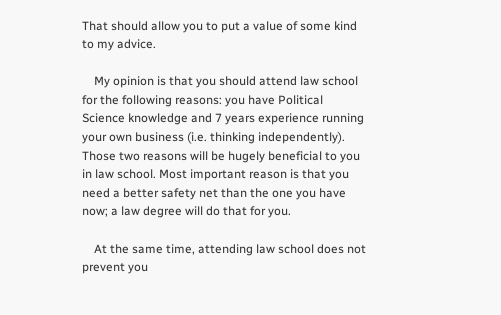That should allow you to put a value of some kind to my advice.

    My opinion is that you should attend law school for the following reasons: you have Political Science knowledge and 7 years experience running your own business (i.e. thinking independently). Those two reasons will be hugely beneficial to you in law school. Most important reason is that you need a better safety net than the one you have now; a law degree will do that for you.

    At the same time, attending law school does not prevent you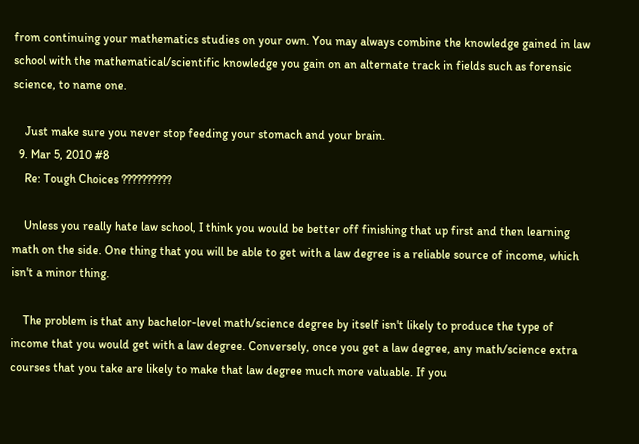from continuing your mathematics studies on your own. You may always combine the knowledge gained in law school with the mathematical/scientific knowledge you gain on an alternate track in fields such as forensic science, to name one.

    Just make sure you never stop feeding your stomach and your brain.
  9. Mar 5, 2010 #8
    Re: Tough Choices ??????????

    Unless you really hate law school, I think you would be better off finishing that up first and then learning math on the side. One thing that you will be able to get with a law degree is a reliable source of income, which isn't a minor thing.

    The problem is that any bachelor-level math/science degree by itself isn't likely to produce the type of income that you would get with a law degree. Conversely, once you get a law degree, any math/science extra courses that you take are likely to make that law degree much more valuable. If you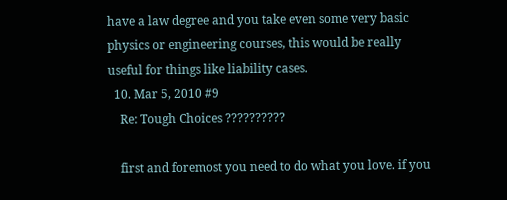have a law degree and you take even some very basic physics or engineering courses, this would be really useful for things like liability cases.
  10. Mar 5, 2010 #9
    Re: Tough Choices ??????????

    first and foremost you need to do what you love. if you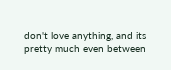don't love anything, and its pretty much even between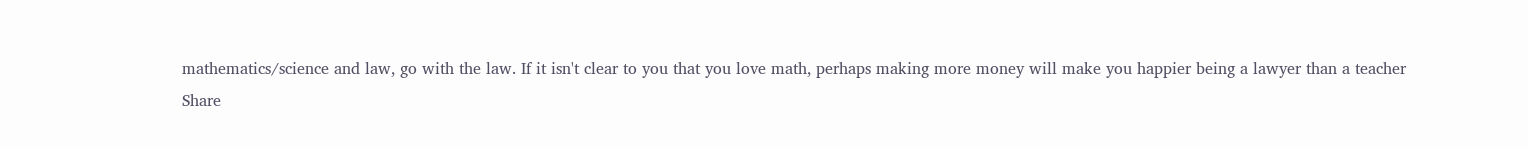mathematics/science and law, go with the law. If it isn't clear to you that you love math, perhaps making more money will make you happier being a lawyer than a teacher
Share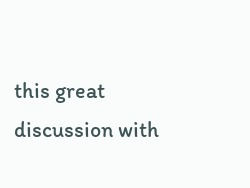this great discussion with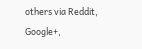others via Reddit, Google+,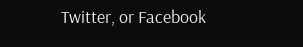Twitter, or Facebook